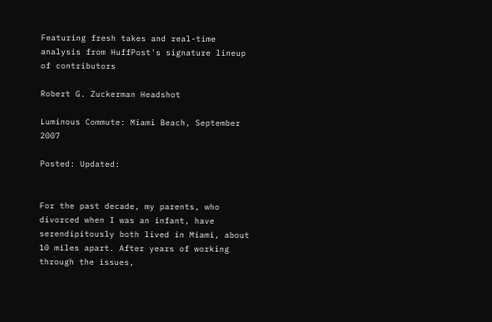Featuring fresh takes and real-time analysis from HuffPost's signature lineup of contributors

Robert G. Zuckerman Headshot

Luminous Commute: Miami Beach, September 2007

Posted: Updated:


For the past decade, my parents, who divorced when I was an infant, have serendipitously both lived in Miami, about 10 miles apart. After years of working through the issues,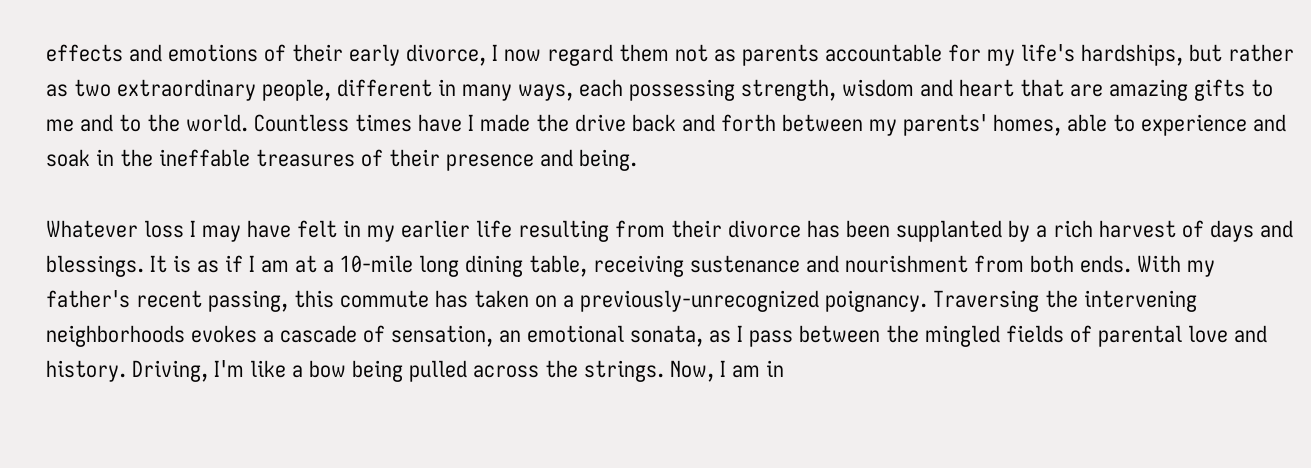effects and emotions of their early divorce, I now regard them not as parents accountable for my life's hardships, but rather as two extraordinary people, different in many ways, each possessing strength, wisdom and heart that are amazing gifts to me and to the world. Countless times have I made the drive back and forth between my parents' homes, able to experience and soak in the ineffable treasures of their presence and being.

Whatever loss I may have felt in my earlier life resulting from their divorce has been supplanted by a rich harvest of days and blessings. It is as if I am at a 10-mile long dining table, receiving sustenance and nourishment from both ends. With my father's recent passing, this commute has taken on a previously-unrecognized poignancy. Traversing the intervening neighborhoods evokes a cascade of sensation, an emotional sonata, as I pass between the mingled fields of parental love and history. Driving, I'm like a bow being pulled across the strings. Now, I am in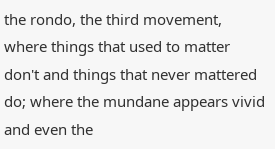the rondo, the third movement, where things that used to matter don't and things that never mattered do; where the mundane appears vivid and even the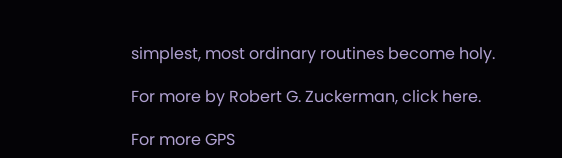simplest, most ordinary routines become holy.

For more by Robert G. Zuckerman, click here.

For more GPS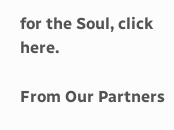for the Soul, click here.

From Our Partners